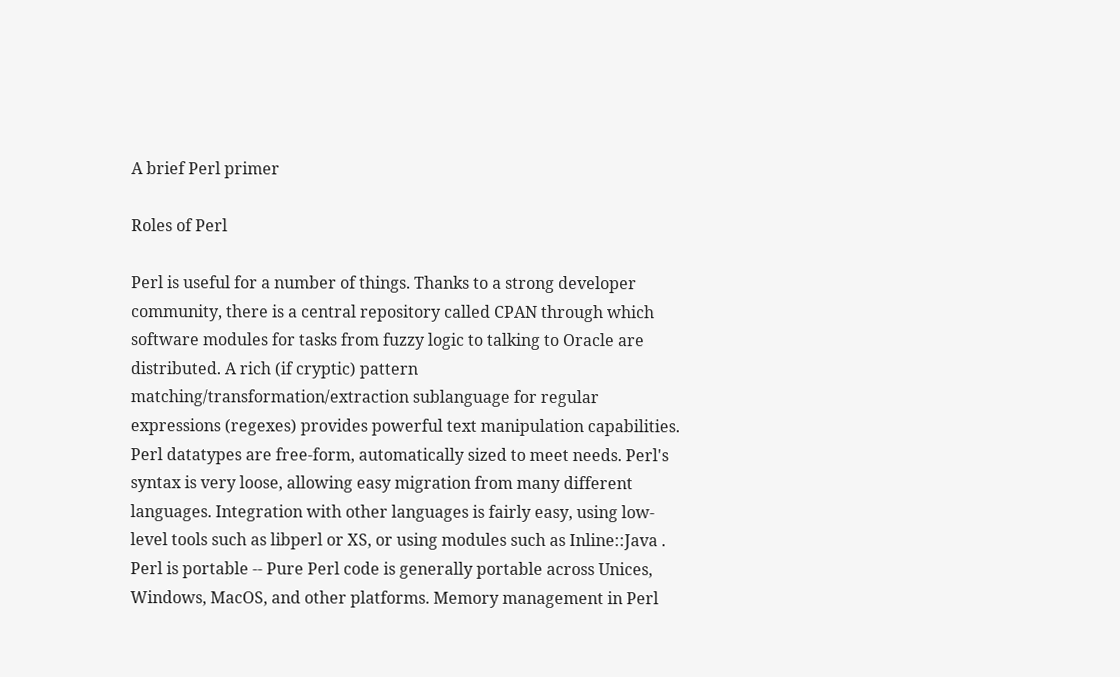A brief Perl primer

Roles of Perl

Perl is useful for a number of things. Thanks to a strong developer community, there is a central repository called CPAN through which software modules for tasks from fuzzy logic to talking to Oracle are distributed. A rich (if cryptic) pattern matching/transformation/extraction sublanguage for regular expressions (regexes) provides powerful text manipulation capabilities. Perl datatypes are free-form, automatically sized to meet needs. Perl's syntax is very loose, allowing easy migration from many different languages. Integration with other languages is fairly easy, using low-level tools such as libperl or XS, or using modules such as Inline::Java . Perl is portable -- Pure Perl code is generally portable across Unices, Windows, MacOS, and other platforms. Memory management in Perl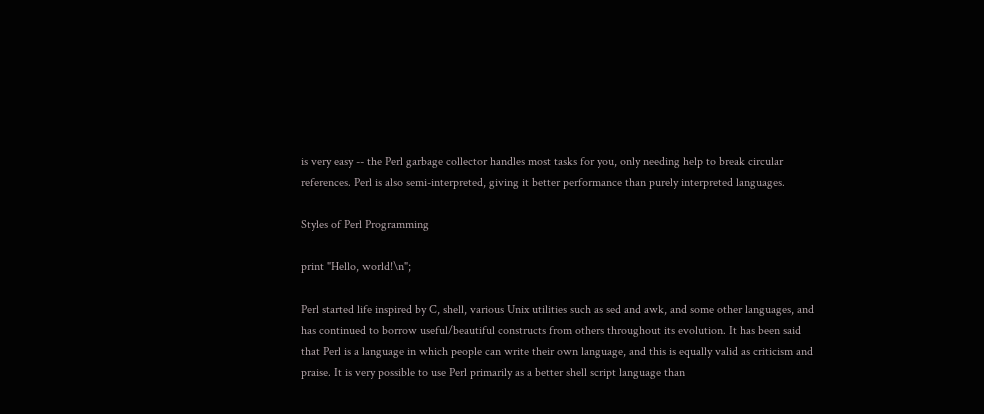is very easy -- the Perl garbage collector handles most tasks for you, only needing help to break circular references. Perl is also semi-interpreted, giving it better performance than purely interpreted languages.

Styles of Perl Programming

print "Hello, world!\n";

Perl started life inspired by C, shell, various Unix utilities such as sed and awk, and some other languages, and has continued to borrow useful/beautiful constructs from others throughout its evolution. It has been said that Perl is a language in which people can write their own language, and this is equally valid as criticism and praise. It is very possible to use Perl primarily as a better shell script language than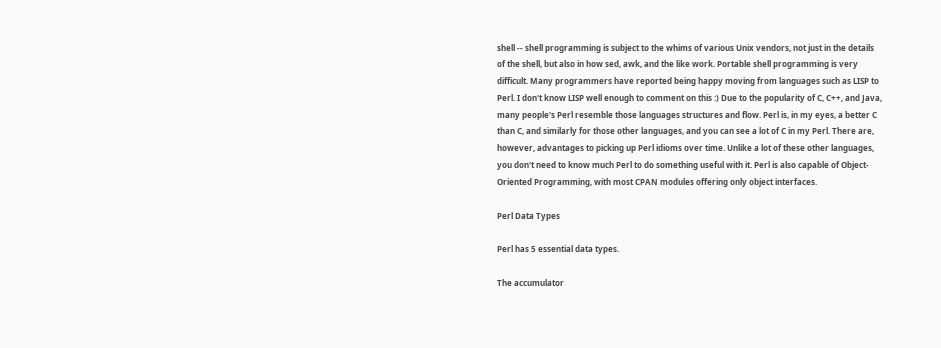shell -- shell programming is subject to the whims of various Unix vendors, not just in the details of the shell, but also in how sed, awk, and the like work. Portable shell programming is very difficult. Many programmers have reported being happy moving from languages such as LISP to Perl. I don't know LISP well enough to comment on this :) Due to the popularity of C, C++, and Java, many people's Perl resemble those languages structures and flow. Perl is, in my eyes, a better C than C, and similarly for those other languages, and you can see a lot of C in my Perl. There are, however, advantages to picking up Perl idioms over time. Unlike a lot of these other languages, you don't need to know much Perl to do something useful with it. Perl is also capable of Object-Oriented Programming, with most CPAN modules offering only object interfaces.

Perl Data Types

Perl has 5 essential data types.

The accumulator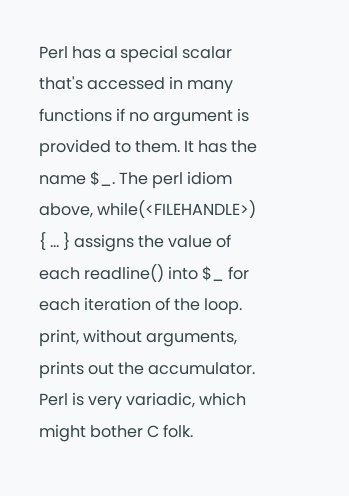Perl has a special scalar that's accessed in many functions if no argument is provided to them. It has the name $_. The perl idiom above, while(<FILEHANDLE>) { ... } assigns the value of each readline() into $_ for each iteration of the loop. print, without arguments, prints out the accumulator. Perl is very variadic, which might bother C folk.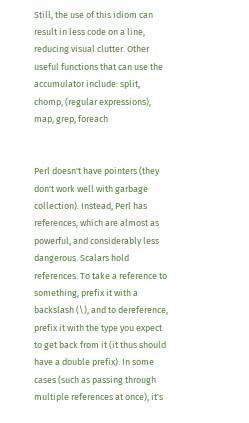Still, the use of this idiom can result in less code on a line, reducing visual clutter. Other useful functions that can use the accumulator include: split, chomp, (regular expressions), map, grep, foreach


Perl doesn't have pointers (they don't work well with garbage collection). Instead, Perl has references, which are almost as powerful, and considerably less dangerous. Scalars hold references. To take a reference to something, prefix it with a backslash (\), and to dereference, prefix it with the type you expect to get back from it (it thus should have a double prefix). In some cases (such as passing through multiple references at once), it's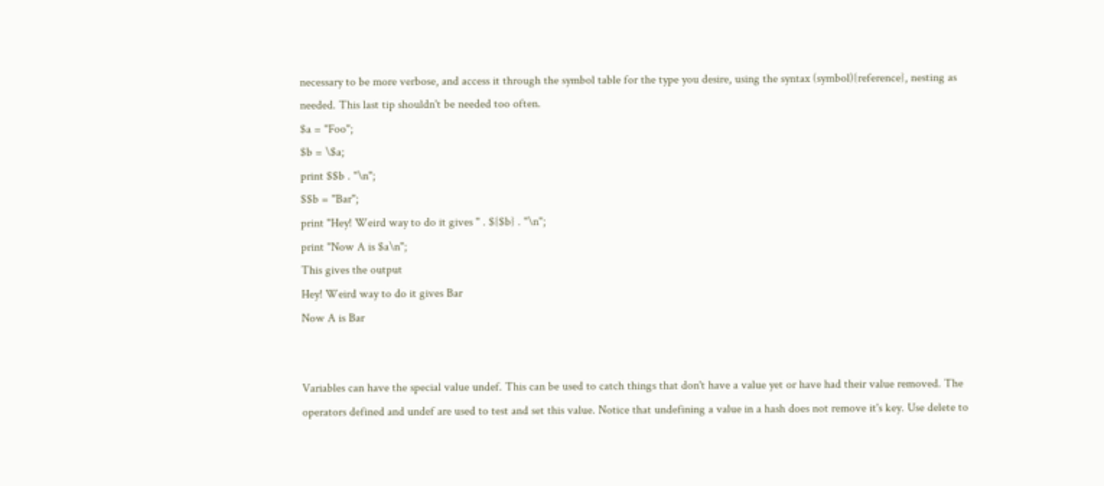necessary to be more verbose, and access it through the symbol table for the type you desire, using the syntax (symbol){reference}, nesting as needed. This last tip shouldn't be needed too often.
$a = "Foo";
$b = \$a;
print $$b . "\n";
$$b = "Bar";
print "Hey! Weird way to do it gives " . ${$b} . "\n";
print "Now A is $a\n";
This gives the output
Hey! Weird way to do it gives Bar
Now A is Bar


Variables can have the special value undef. This can be used to catch things that don't have a value yet or have had their value removed. The operators defined and undef are used to test and set this value. Notice that undefining a value in a hash does not remove it's key. Use delete to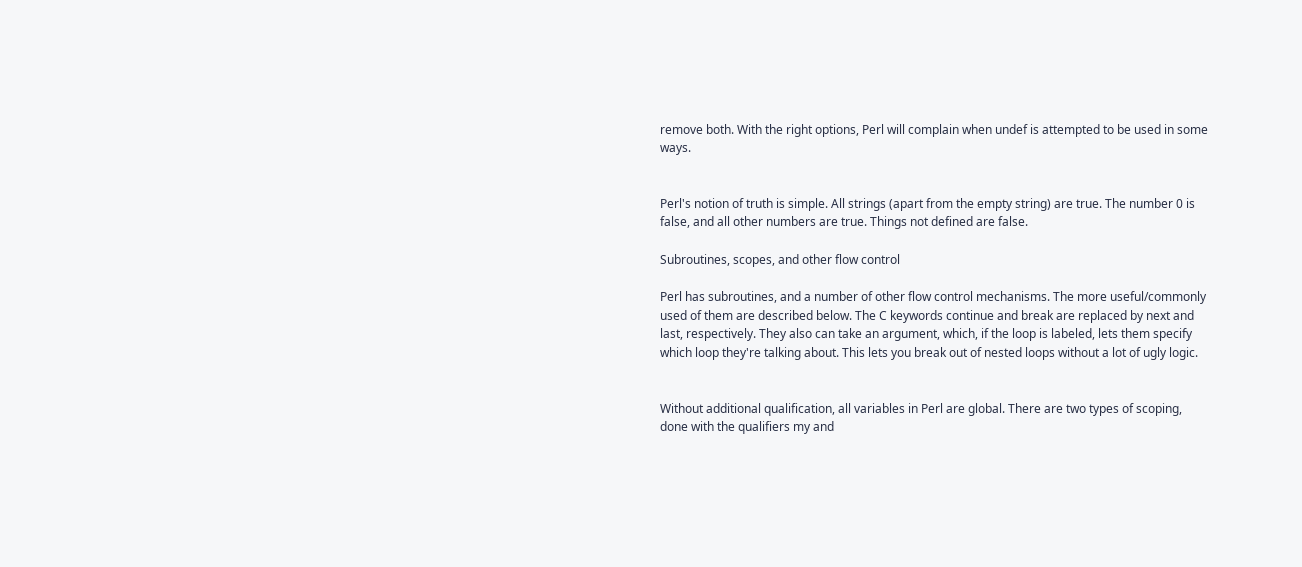remove both. With the right options, Perl will complain when undef is attempted to be used in some ways.


Perl's notion of truth is simple. All strings (apart from the empty string) are true. The number 0 is false, and all other numbers are true. Things not defined are false.

Subroutines, scopes, and other flow control

Perl has subroutines, and a number of other flow control mechanisms. The more useful/commonly used of them are described below. The C keywords continue and break are replaced by next and last, respectively. They also can take an argument, which, if the loop is labeled, lets them specify which loop they're talking about. This lets you break out of nested loops without a lot of ugly logic.


Without additional qualification, all variables in Perl are global. There are two types of scoping, done with the qualifiers my and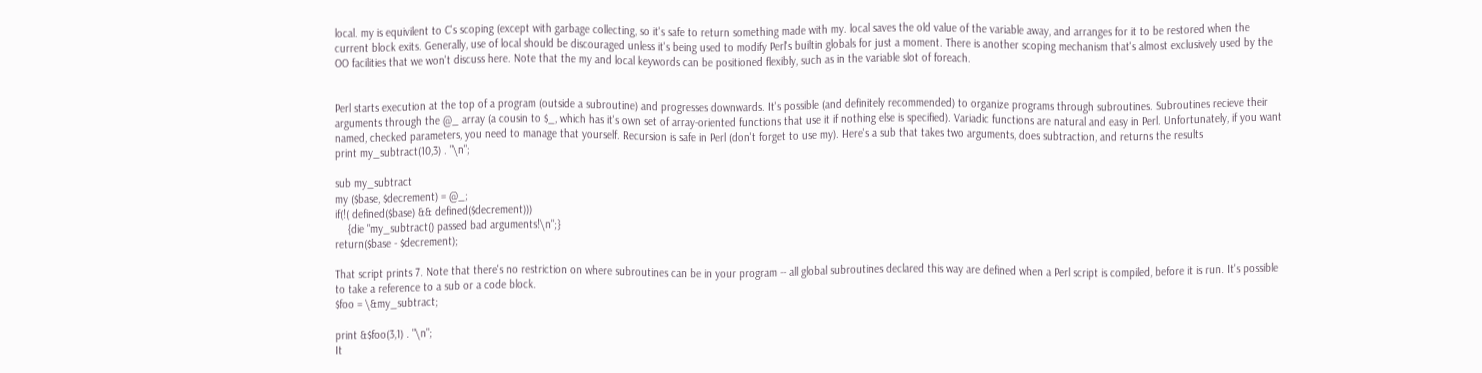local. my is equivilent to C's scoping (except with garbage collecting, so it's safe to return something made with my. local saves the old value of the variable away, and arranges for it to be restored when the current block exits. Generally, use of local should be discouraged unless it's being used to modify Perl's builtin globals for just a moment. There is another scoping mechanism that's almost exclusively used by the OO facilities that we won't discuss here. Note that the my and local keywords can be positioned flexibly, such as in the variable slot of foreach.


Perl starts execution at the top of a program (outside a subroutine) and progresses downwards. It's possible (and definitely recommended) to organize programs through subroutines. Subroutines recieve their arguments through the @_ array (a cousin to $_, which has it's own set of array-oriented functions that use it if nothing else is specified). Variadic functions are natural and easy in Perl. Unfortunately, if you want named, checked parameters, you need to manage that yourself. Recursion is safe in Perl (don't forget to use my). Here's a sub that takes two arguments, does subtraction, and returns the results
print my_subtract(10,3) . "\n";

sub my_subtract
my ($base, $decrement) = @_;
if(!( defined($base) && defined($decrement)))
    {die "my_subtract() passed bad arguments!\n";}
return($base - $decrement);

That script prints 7. Note that there's no restriction on where subroutines can be in your program -- all global subroutines declared this way are defined when a Perl script is compiled, before it is run. It's possible to take a reference to a sub or a code block.
$foo = \&my_subtract;

print &$foo(3,1) . "\n";
It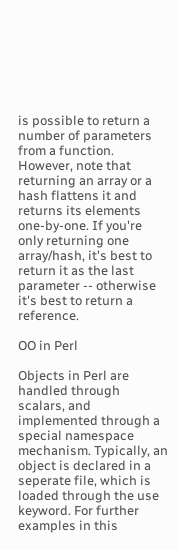is possible to return a number of parameters from a function. However, note that returning an array or a hash flattens it and returns its elements one-by-one. If you're only returning one array/hash, it's best to return it as the last parameter -- otherwise it's best to return a reference.

OO in Perl

Objects in Perl are handled through scalars, and implemented through a special namespace mechanism. Typically, an object is declared in a seperate file, which is loaded through the use keyword. For further examples in this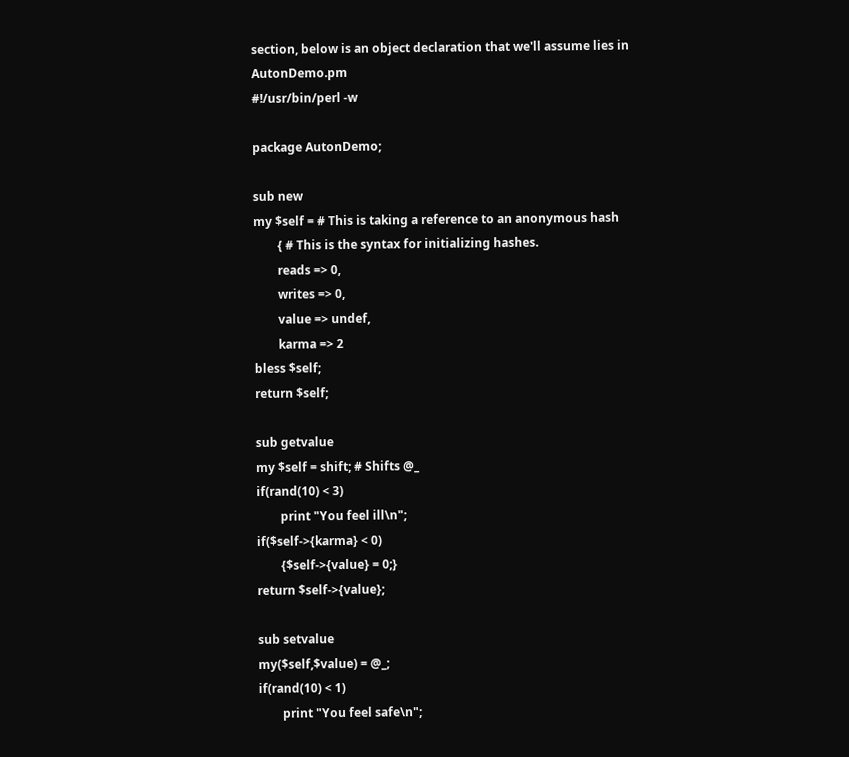section, below is an object declaration that we'll assume lies in AutonDemo.pm
#!/usr/bin/perl -w

package AutonDemo;

sub new
my $self = # This is taking a reference to an anonymous hash
        { # This is the syntax for initializing hashes.
        reads => 0,
        writes => 0,
        value => undef,
        karma => 2
bless $self;
return $self;

sub getvalue
my $self = shift; # Shifts @_
if(rand(10) < 3)
        print "You feel ill\n";
if($self->{karma} < 0)
        {$self->{value} = 0;}
return $self->{value};

sub setvalue
my($self,$value) = @_;
if(rand(10) < 1)
        print "You feel safe\n";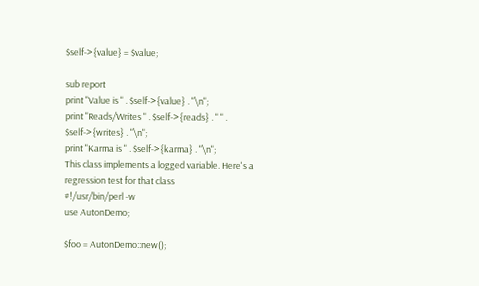$self->{value} = $value;

sub report
print "Value is " . $self->{value} . "\n";
print "Reads/Writes " . $self->{reads} . " " . $self->{writes} . "\n";
print "Karma is " . $self->{karma} . "\n";
This class implements a logged variable. Here's a regression test for that class
#!/usr/bin/perl -w
use AutonDemo;

$foo = AutonDemo::new();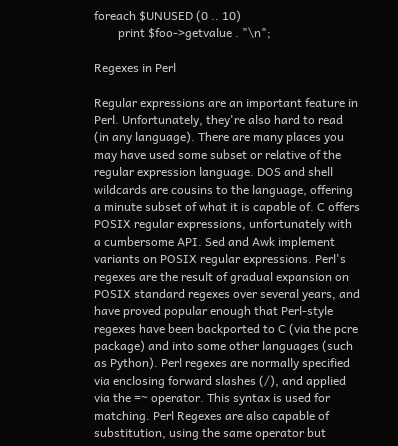foreach $UNUSED (0 .. 10)
        print $foo->getvalue . "\n";

Regexes in Perl

Regular expressions are an important feature in Perl. Unfortunately, they're also hard to read (in any language). There are many places you may have used some subset or relative of the regular expression language. DOS and shell wildcards are cousins to the language, offering a minute subset of what it is capable of. C offers POSIX regular expressions, unfortunately with a cumbersome API. Sed and Awk implement variants on POSIX regular expressions. Perl's regexes are the result of gradual expansion on POSIX standard regexes over several years, and have proved popular enough that Perl-style regexes have been backported to C (via the pcre package) and into some other languages (such as Python). Perl regexes are normally specified via enclosing forward slashes (/), and applied via the =~ operator. This syntax is used for matching. Perl Regexes are also capable of substitution, using the same operator but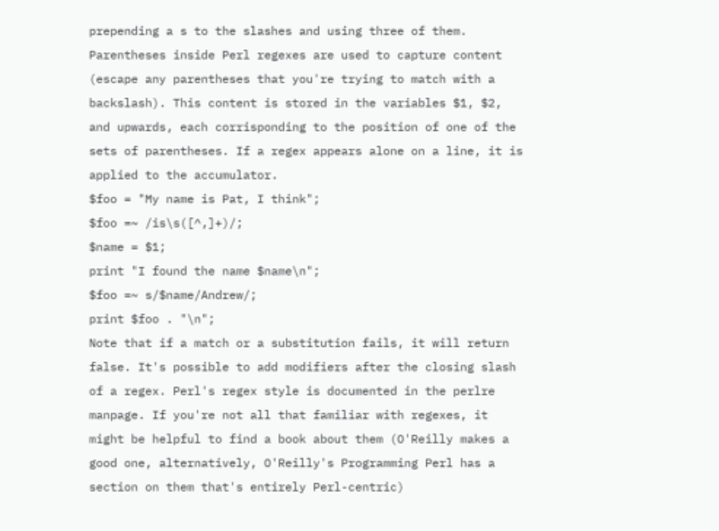prepending a s to the slashes and using three of them. Parentheses inside Perl regexes are used to capture content (escape any parentheses that you're trying to match with a backslash). This content is stored in the variables $1, $2, and upwards, each corrisponding to the position of one of the sets of parentheses. If a regex appears alone on a line, it is applied to the accumulator.
$foo = "My name is Pat, I think";
$foo =~ /is\s([^,]+)/;
$name = $1;
print "I found the name $name\n";
$foo =~ s/$name/Andrew/;
print $foo . "\n";
Note that if a match or a substitution fails, it will return false. It's possible to add modifiers after the closing slash of a regex. Perl's regex style is documented in the perlre manpage. If you're not all that familiar with regexes, it might be helpful to find a book about them (O'Reilly makes a good one, alternatively, O'Reilly's Programming Perl has a section on them that's entirely Perl-centric)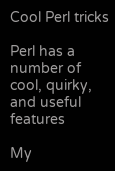Cool Perl tricks

Perl has a number of cool, quirky, and useful features

My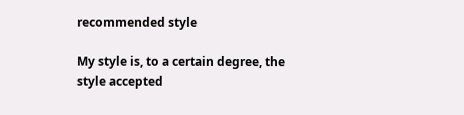recommended style

My style is, to a certain degree, the style accepted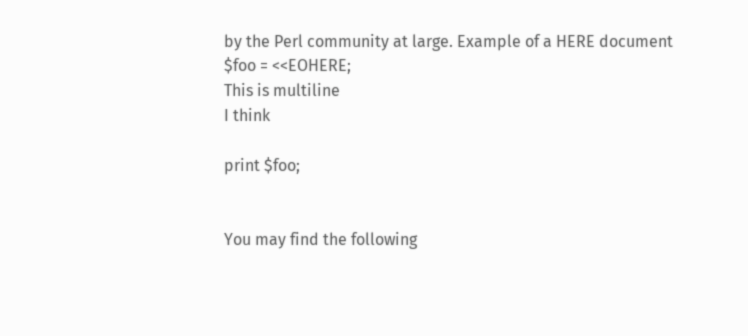by the Perl community at large. Example of a HERE document
$foo = <<EOHERE;
This is multiline
I think

print $foo;


You may find the following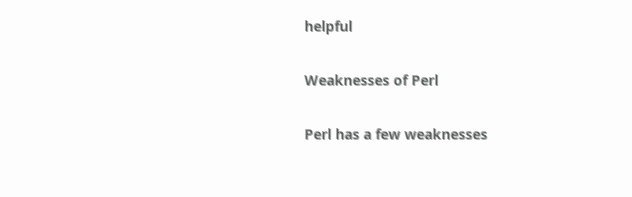helpful

Weaknesses of Perl

Perl has a few weaknesses